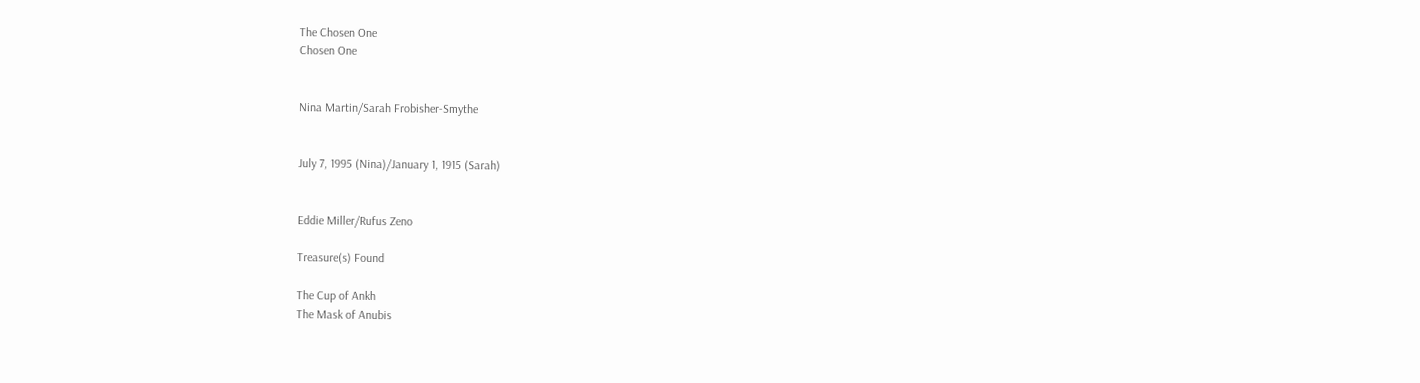The Chosen One
Chosen One


Nina Martin/Sarah Frobisher-Smythe


July 7, 1995 (Nina)/January 1, 1915 (Sarah)


Eddie Miller/Rufus Zeno

Treasure(s) Found

The Cup of Ankh
The Mask of Anubis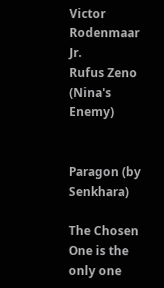Victor Rodenmaar Jr.
Rufus Zeno (Nina's Enemy)


Paragon (by Senkhara)

The Chosen One is the only one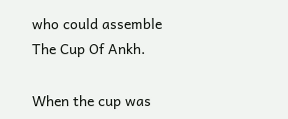who could assemble The Cup Of Ankh.

When the cup was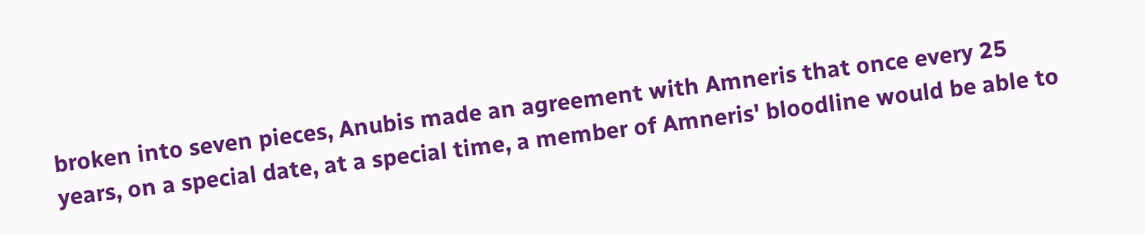broken into seven pieces, Anubis made an agreement with Amneris that once every 25 years, on a special date, at a special time, a member of Amneris' bloodline would be able to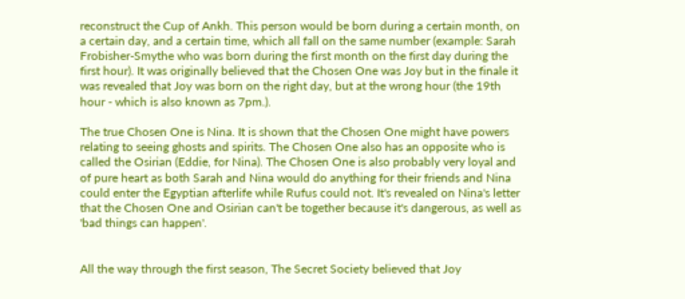reconstruct the Cup of Ankh. This person would be born during a certain month, on a certain day, and a certain time, which all fall on the same number (example: Sarah Frobisher-Smythe who was born during the first month on the first day during the first hour). It was originally believed that the Chosen One was Joy but in the finale it was revealed that Joy was born on the right day, but at the wrong hour (the 19th hour - which is also known as 7pm.).

The true Chosen One is Nina. It is shown that the Chosen One might have powers relating to seeing ghosts and spirits. The Chosen One also has an opposite who is called the Osirian (Eddie, for Nina). The Chosen One is also probably very loyal and of pure heart as both Sarah and Nina would do anything for their friends and Nina could enter the Egyptian afterlife while Rufus could not. It's revealed on Nina's letter that the Chosen One and Osirian can't be together because it's dangerous, as well as 'bad things can happen'.


All the way through the first season, The Secret Society believed that Joy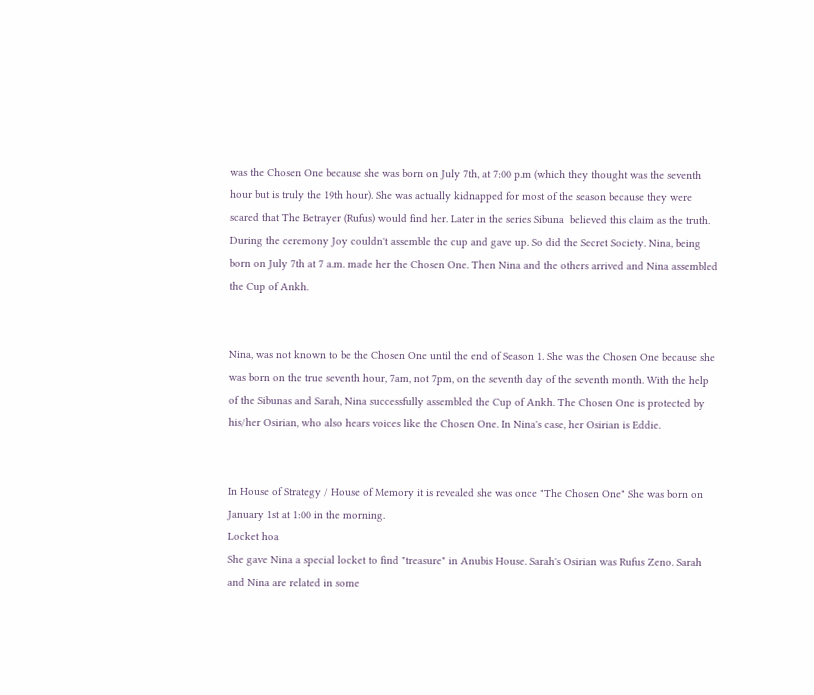was the Chosen One because she was born on July 7th, at 7:00 p.m (which they thought was the seventh hour but is truly the 19th hour). She was actually kidnapped for most of the season because they were scared that The Betrayer (Rufus) would find her. Later in the series Sibuna  believed this claim as the truth. During the ceremony Joy couldn't assemble the cup and gave up. So did the Secret Society. Nina, being born on July 7th at 7 a.m. made her the Chosen One. Then Nina and the others arrived and Nina assembled the Cup of Ankh.


Nina, was not known to be the Chosen One until the end of Season 1. She was the Chosen One because she was born on the true seventh hour, 7am, not 7pm, on the seventh day of the seventh month. With the help of the Sibunas and Sarah, Nina successfully assembled the Cup of Ankh. The Chosen One is protected by his/her Osirian, who also hears voices like the Chosen One. In Nina's case, her Osirian is Eddie.


In House of Strategy / House of Memory it is revealed she was once "The Chosen One" She was born on January 1st at 1:00 in the morning.
Locket hoa
She gave Nina a special locket to find "treasure" in Anubis House. Sarah's Osirian was Rufus Zeno. Sarah and Nina are related in some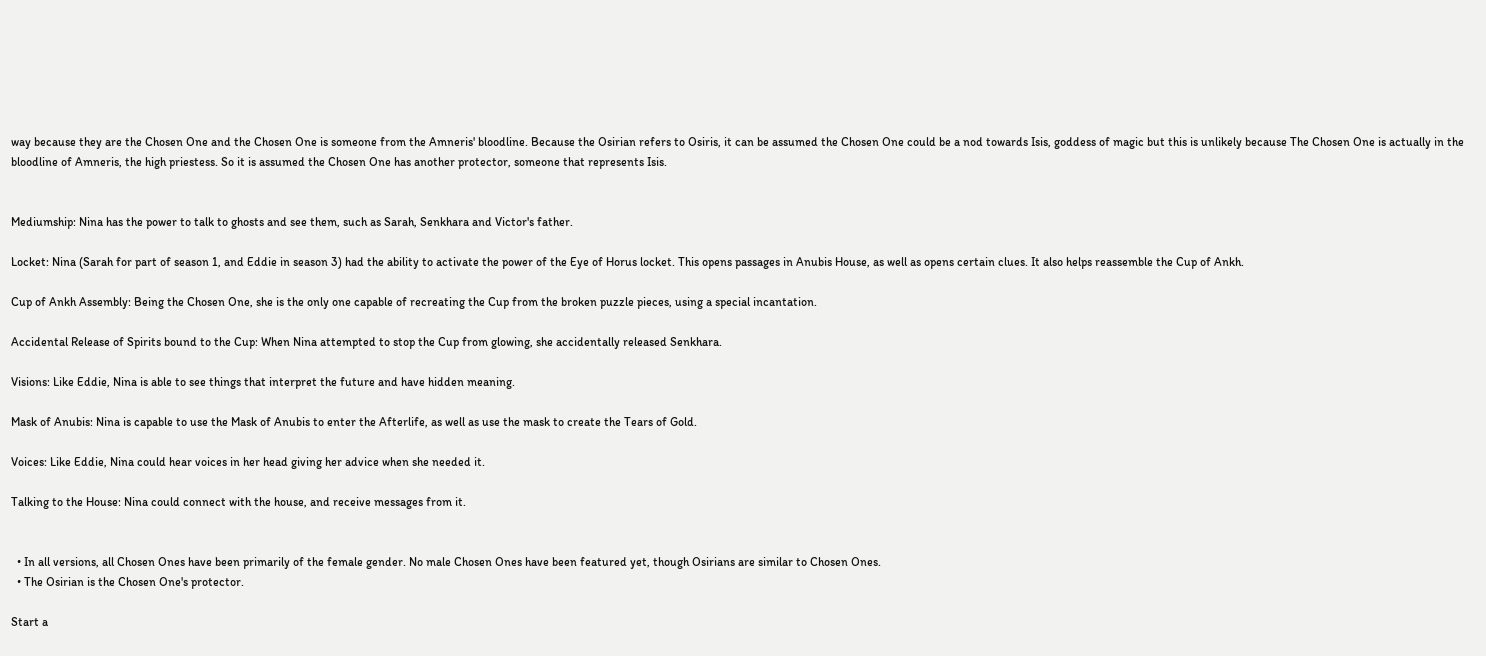way because they are the Chosen One and the Chosen One is someone from the Amneris' bloodline. Because the Osirian refers to Osiris, it can be assumed the Chosen One could be a nod towards Isis, goddess of magic but this is unlikely because The Chosen One is actually in the bloodline of Amneris, the high priestess. So it is assumed the Chosen One has another protector, someone that represents Isis.


Mediumship: Nina has the power to talk to ghosts and see them, such as Sarah, Senkhara and Victor's father.

Locket: Nina (Sarah for part of season 1, and Eddie in season 3) had the ability to activate the power of the Eye of Horus locket. This opens passages in Anubis House, as well as opens certain clues. It also helps reassemble the Cup of Ankh.

Cup of Ankh Assembly: Being the Chosen One, she is the only one capable of recreating the Cup from the broken puzzle pieces, using a special incantation.

Accidental Release of Spirits bound to the Cup: When Nina attempted to stop the Cup from glowing, she accidentally released Senkhara.

Visions: Like Eddie, Nina is able to see things that interpret the future and have hidden meaning.

Mask of Anubis: Nina is capable to use the Mask of Anubis to enter the Afterlife, as well as use the mask to create the Tears of Gold.

Voices: Like Eddie, Nina could hear voices in her head giving her advice when she needed it.

Talking to the House: Nina could connect with the house, and receive messages from it.


  • In all versions, all Chosen Ones have been primarily of the female gender. No male Chosen Ones have been featured yet, though Osirians are similar to Chosen Ones.
  • The Osirian is the Chosen One's protector.

Start a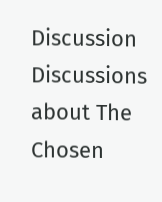Discussion Discussions about The Chosen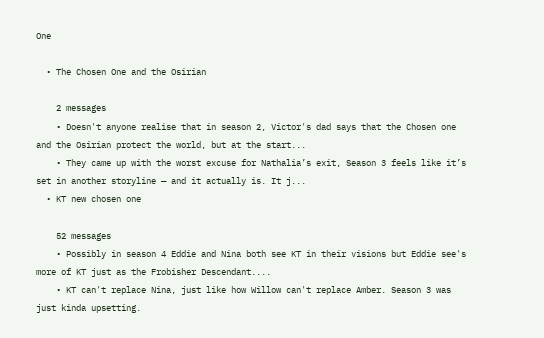One

  • The Chosen One and the Osirian

    2 messages
    • Doesn't anyone realise that in season 2, Victor's dad says that the Chosen one and the Osirian protect the world, but at the start...
    • They came up with the worst excuse for Nathalia’s exit, Season 3 feels like it’s set in another storyline — and it actually is. It j...
  • KT new chosen one

    52 messages
    • Possibly in season 4 Eddie and Nina both see KT in their visions but Eddie see's more of KT just as the Frobisher Descendant....
    • KT can't replace Nina, just like how Willow can't replace Amber. Season 3 was just kinda upsetting.